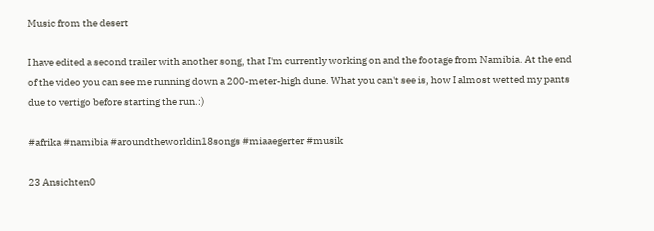Music from the desert

I have edited a second trailer with another song, that I'm currently working on and the footage from Namibia. At the end of the video you can see me running down a 200-meter-high dune. What you can't see is, how I almost wetted my pants due to vertigo before starting the run.:)

#afrika #namibia #aroundtheworldin18songs #miaaegerter #musik

23 Ansichten0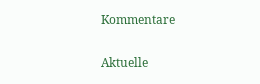Kommentare

Aktuelle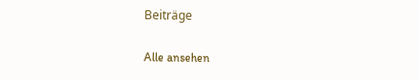Beiträge

Alle ansehen